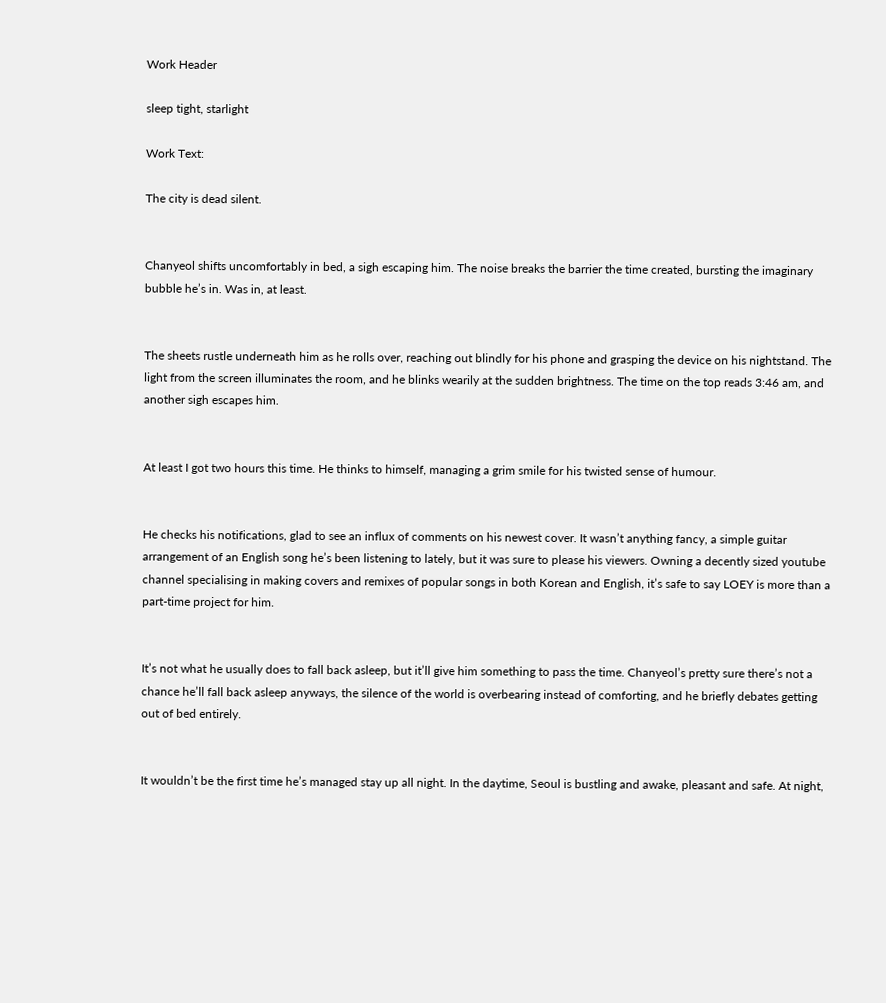Work Header

sleep tight, starlight

Work Text:

The city is dead silent.


Chanyeol shifts uncomfortably in bed, a sigh escaping him. The noise breaks the barrier the time created, bursting the imaginary bubble he’s in. Was in, at least.


The sheets rustle underneath him as he rolls over, reaching out blindly for his phone and grasping the device on his nightstand. The light from the screen illuminates the room, and he blinks wearily at the sudden brightness. The time on the top reads 3:46 am, and another sigh escapes him.


At least I got two hours this time. He thinks to himself, managing a grim smile for his twisted sense of humour.


He checks his notifications, glad to see an influx of comments on his newest cover. It wasn’t anything fancy, a simple guitar arrangement of an English song he’s been listening to lately, but it was sure to please his viewers. Owning a decently sized youtube channel specialising in making covers and remixes of popular songs in both Korean and English, it’s safe to say LOEY is more than a part-time project for him.


It’s not what he usually does to fall back asleep, but it’ll give him something to pass the time. Chanyeol’s pretty sure there’s not a chance he’ll fall back asleep anyways, the silence of the world is overbearing instead of comforting, and he briefly debates getting out of bed entirely.


It wouldn’t be the first time he’s managed stay up all night. In the daytime, Seoul is bustling and awake, pleasant and safe. At night,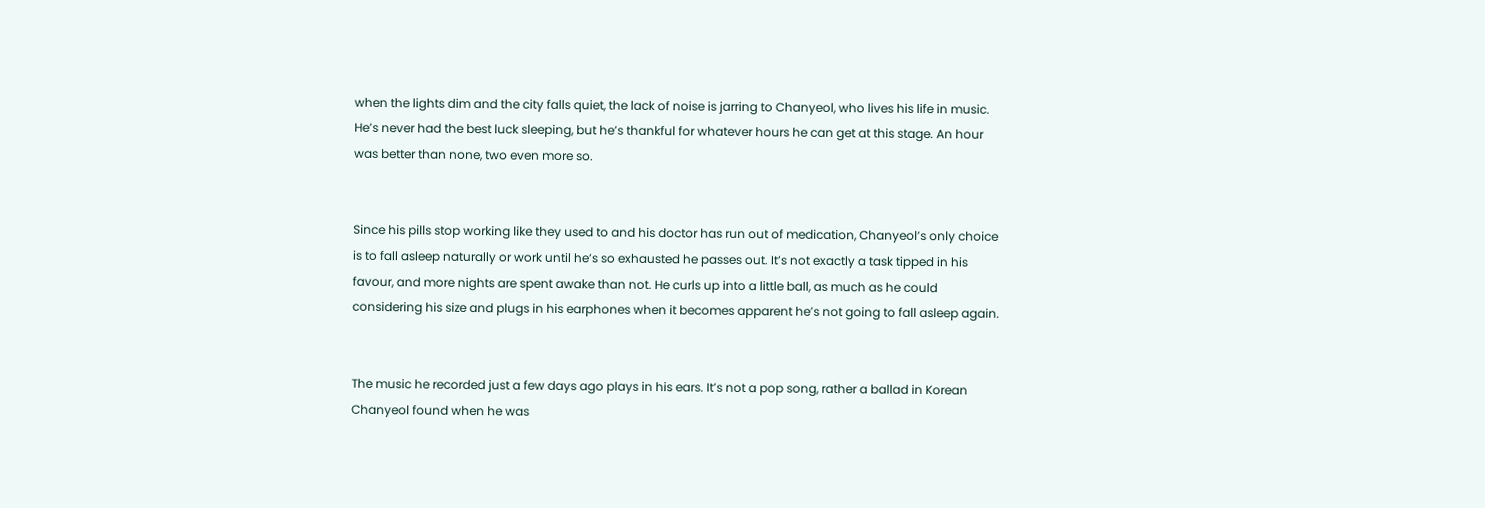when the lights dim and the city falls quiet, the lack of noise is jarring to Chanyeol, who lives his life in music. He’s never had the best luck sleeping, but he’s thankful for whatever hours he can get at this stage. An hour was better than none, two even more so.


Since his pills stop working like they used to and his doctor has run out of medication, Chanyeol’s only choice is to fall asleep naturally or work until he’s so exhausted he passes out. It’s not exactly a task tipped in his favour, and more nights are spent awake than not. He curls up into a little ball, as much as he could considering his size and plugs in his earphones when it becomes apparent he’s not going to fall asleep again.


The music he recorded just a few days ago plays in his ears. It’s not a pop song, rather a ballad in Korean Chanyeol found when he was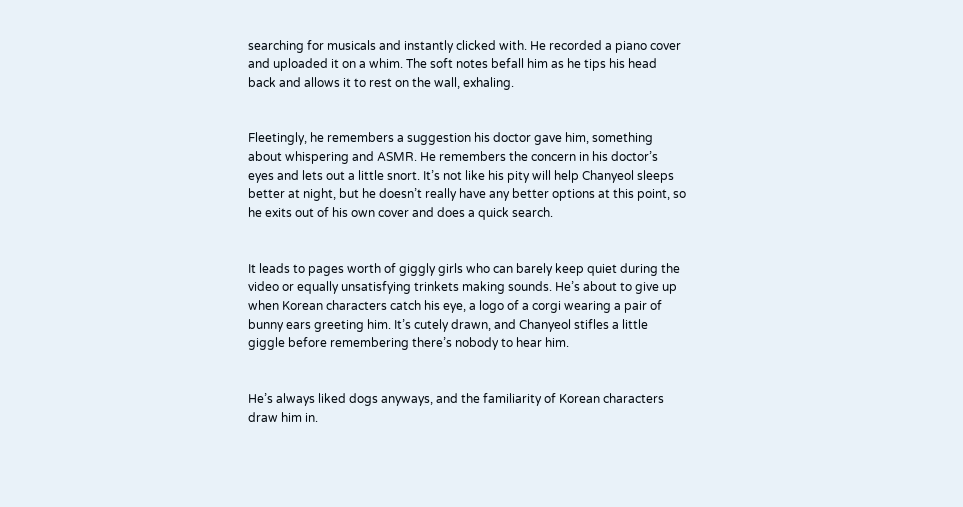searching for musicals and instantly clicked with. He recorded a piano cover and uploaded it on a whim. The soft notes befall him as he tips his head back and allows it to rest on the wall, exhaling.


Fleetingly, he remembers a suggestion his doctor gave him, something about whispering and ASMR. He remembers the concern in his doctor’s eyes and lets out a little snort. It’s not like his pity will help Chanyeol sleeps better at night, but he doesn’t really have any better options at this point, so he exits out of his own cover and does a quick search.


It leads to pages worth of giggly girls who can barely keep quiet during the video or equally unsatisfying trinkets making sounds. He’s about to give up when Korean characters catch his eye, a logo of a corgi wearing a pair of bunny ears greeting him. It’s cutely drawn, and Chanyeol stifles a little giggle before remembering there’s nobody to hear him.


He’s always liked dogs anyways, and the familiarity of Korean characters draw him in.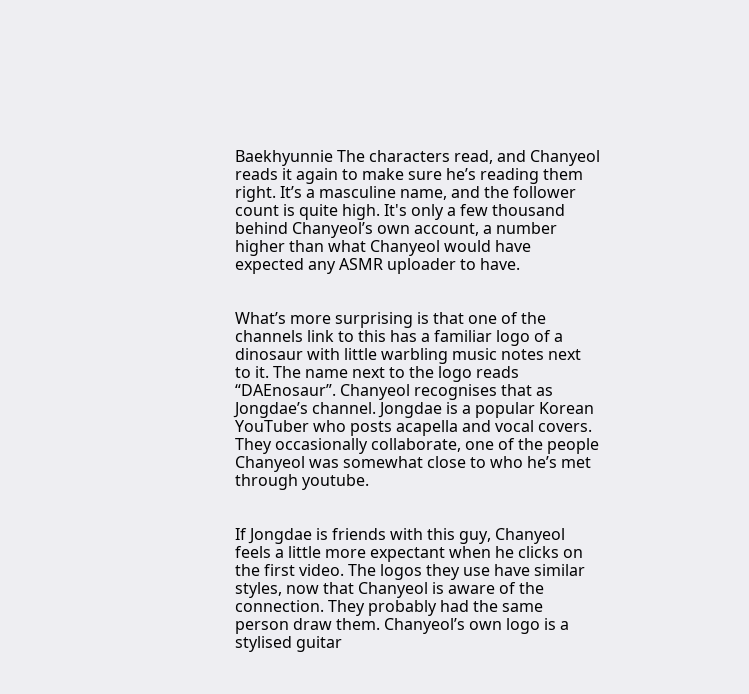Baekhyunnie The characters read, and Chanyeol reads it again to make sure he’s reading them right. It’s a masculine name, and the follower count is quite high. It's only a few thousand behind Chanyeol’s own account, a number higher than what Chanyeol would have expected any ASMR uploader to have.


What’s more surprising is that one of the channels link to this has a familiar logo of a dinosaur with little warbling music notes next to it. The name next to the logo reads “DAEnosaur”. Chanyeol recognises that as Jongdae’s channel. Jongdae is a popular Korean YouTuber who posts acapella and vocal covers. They occasionally collaborate, one of the people Chanyeol was somewhat close to who he’s met through youtube.


If Jongdae is friends with this guy, Chanyeol feels a little more expectant when he clicks on the first video. The logos they use have similar styles, now that Chanyeol is aware of the connection. They probably had the same person draw them. Chanyeol’s own logo is a stylised guitar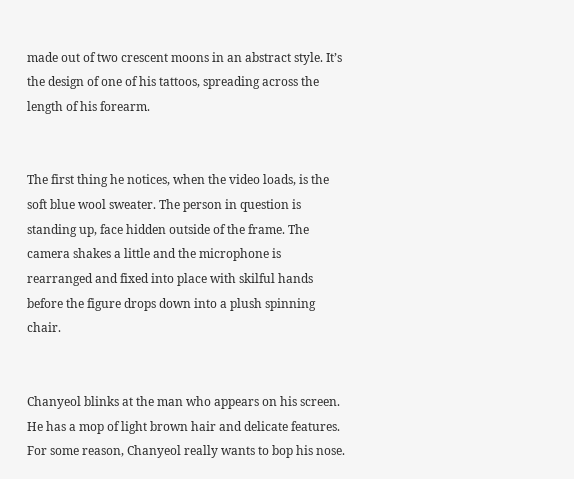made out of two crescent moons in an abstract style. It’s the design of one of his tattoos, spreading across the length of his forearm.


The first thing he notices, when the video loads, is the soft blue wool sweater. The person in question is standing up, face hidden outside of the frame. The camera shakes a little and the microphone is rearranged and fixed into place with skilful hands before the figure drops down into a plush spinning chair.


Chanyeol blinks at the man who appears on his screen. He has a mop of light brown hair and delicate features. For some reason, Chanyeol really wants to bop his nose.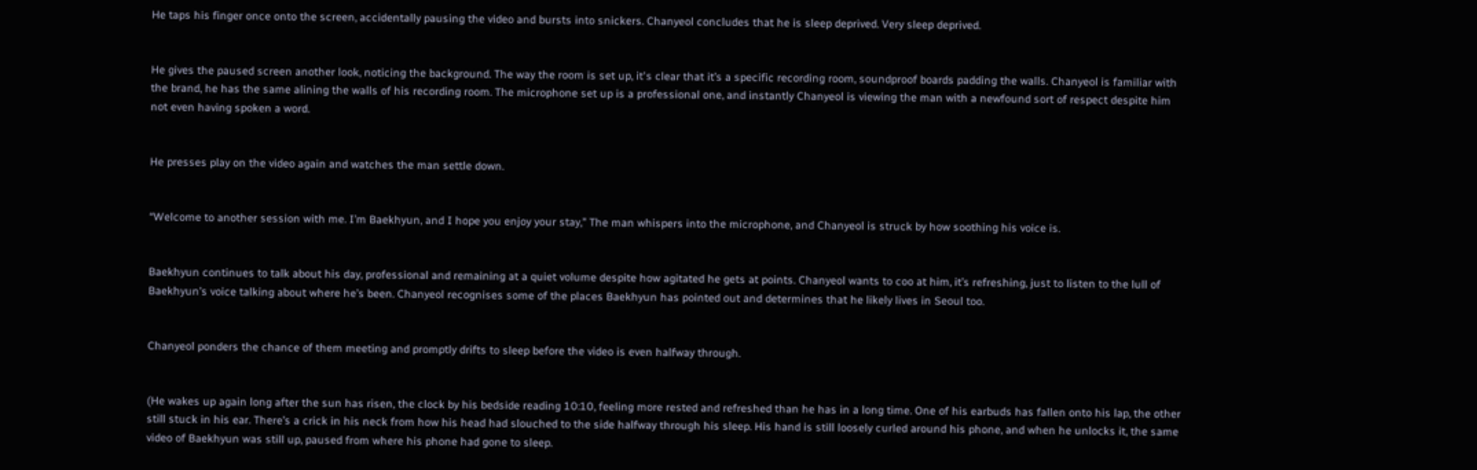He taps his finger once onto the screen, accidentally pausing the video and bursts into snickers. Chanyeol concludes that he is sleep deprived. Very sleep deprived.


He gives the paused screen another look, noticing the background. The way the room is set up, it's clear that it’s a specific recording room, soundproof boards padding the walls. Chanyeol is familiar with the brand, he has the same alining the walls of his recording room. The microphone set up is a professional one, and instantly Chanyeol is viewing the man with a newfound sort of respect despite him not even having spoken a word.


He presses play on the video again and watches the man settle down.


“Welcome to another session with me. I’m Baekhyun, and I hope you enjoy your stay,” The man whispers into the microphone, and Chanyeol is struck by how soothing his voice is.


Baekhyun continues to talk about his day, professional and remaining at a quiet volume despite how agitated he gets at points. Chanyeol wants to coo at him, it’s refreshing, just to listen to the lull of Baekhyun’s voice talking about where he’s been. Chanyeol recognises some of the places Baekhyun has pointed out and determines that he likely lives in Seoul too.


Chanyeol ponders the chance of them meeting and promptly drifts to sleep before the video is even halfway through.


(He wakes up again long after the sun has risen, the clock by his bedside reading 10:10, feeling more rested and refreshed than he has in a long time. One of his earbuds has fallen onto his lap, the other still stuck in his ear. There’s a crick in his neck from how his head had slouched to the side halfway through his sleep. His hand is still loosely curled around his phone, and when he unlocks it, the same video of Baekhyun was still up, paused from where his phone had gone to sleep.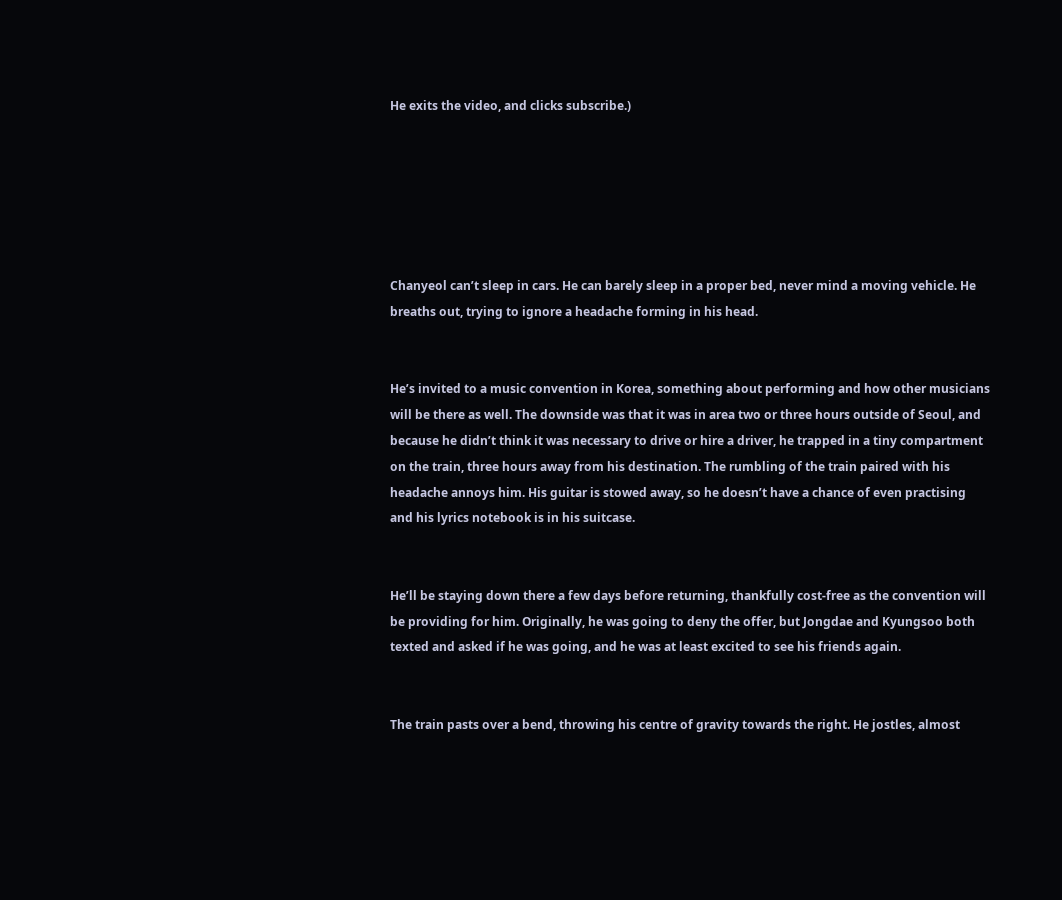He exits the video, and clicks subscribe.)






Chanyeol can’t sleep in cars. He can barely sleep in a proper bed, never mind a moving vehicle. He breaths out, trying to ignore a headache forming in his head.


He’s invited to a music convention in Korea, something about performing and how other musicians will be there as well. The downside was that it was in area two or three hours outside of Seoul, and because he didn’t think it was necessary to drive or hire a driver, he trapped in a tiny compartment on the train, three hours away from his destination. The rumbling of the train paired with his headache annoys him. His guitar is stowed away, so he doesn’t have a chance of even practising and his lyrics notebook is in his suitcase.


He’ll be staying down there a few days before returning, thankfully cost-free as the convention will be providing for him. Originally, he was going to deny the offer, but Jongdae and Kyungsoo both texted and asked if he was going, and he was at least excited to see his friends again.


The train pasts over a bend, throwing his centre of gravity towards the right. He jostles, almost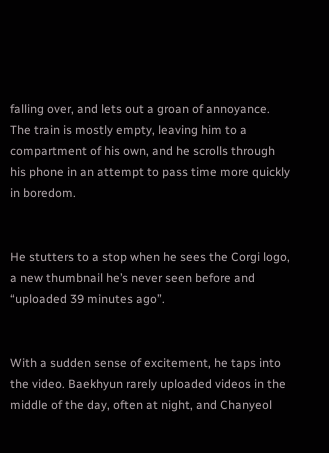falling over, and lets out a groan of annoyance. The train is mostly empty, leaving him to a compartment of his own, and he scrolls through his phone in an attempt to pass time more quickly in boredom.


He stutters to a stop when he sees the Corgi logo, a new thumbnail he’s never seen before and “uploaded 39 minutes ago”.


With a sudden sense of excitement, he taps into the video. Baekhyun rarely uploaded videos in the middle of the day, often at night, and Chanyeol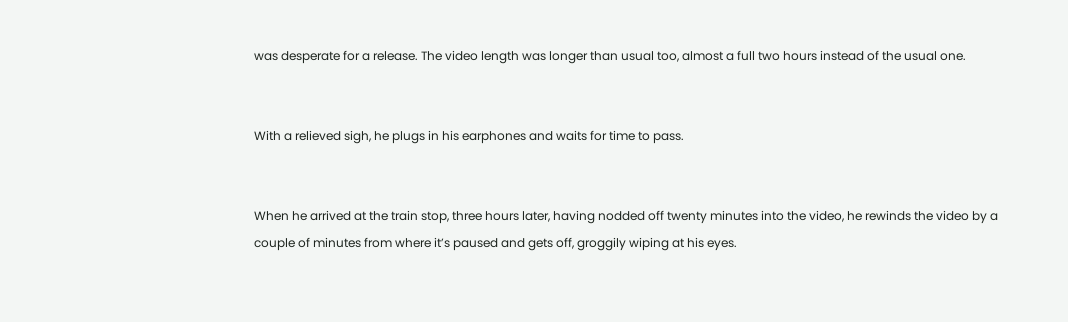was desperate for a release. The video length was longer than usual too, almost a full two hours instead of the usual one.


With a relieved sigh, he plugs in his earphones and waits for time to pass.


When he arrived at the train stop, three hours later, having nodded off twenty minutes into the video, he rewinds the video by a couple of minutes from where it’s paused and gets off, groggily wiping at his eyes.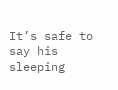It’s safe to say his sleeping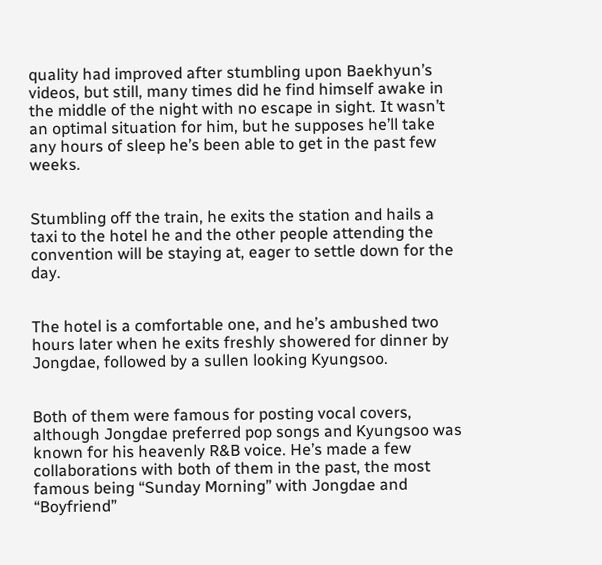quality had improved after stumbling upon Baekhyun’s videos, but still, many times did he find himself awake in the middle of the night with no escape in sight. It wasn’t an optimal situation for him, but he supposes he’ll take any hours of sleep he’s been able to get in the past few weeks.


Stumbling off the train, he exits the station and hails a taxi to the hotel he and the other people attending the convention will be staying at, eager to settle down for the day.


The hotel is a comfortable one, and he’s ambushed two hours later when he exits freshly showered for dinner by Jongdae, followed by a sullen looking Kyungsoo.


Both of them were famous for posting vocal covers, although Jongdae preferred pop songs and Kyungsoo was known for his heavenly R&B voice. He’s made a few collaborations with both of them in the past, the most famous being “Sunday Morning” with Jongdae and “Boyfriend”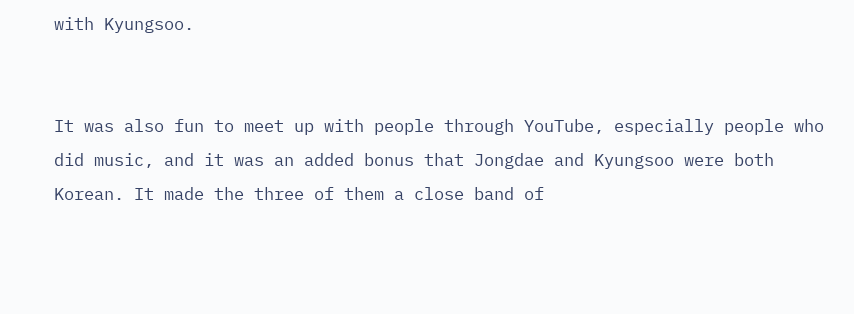with Kyungsoo.


It was also fun to meet up with people through YouTube, especially people who did music, and it was an added bonus that Jongdae and Kyungsoo were both Korean. It made the three of them a close band of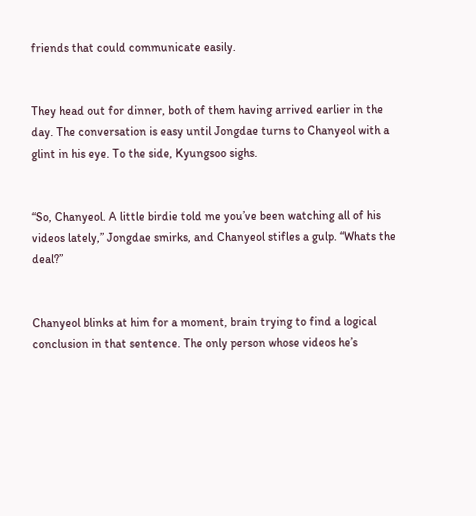friends that could communicate easily.


They head out for dinner, both of them having arrived earlier in the day. The conversation is easy until Jongdae turns to Chanyeol with a glint in his eye. To the side, Kyungsoo sighs.


“So, Chanyeol. A little birdie told me you’ve been watching all of his videos lately,” Jongdae smirks, and Chanyeol stifles a gulp. “Whats the deal?”


Chanyeol blinks at him for a moment, brain trying to find a logical conclusion in that sentence. The only person whose videos he’s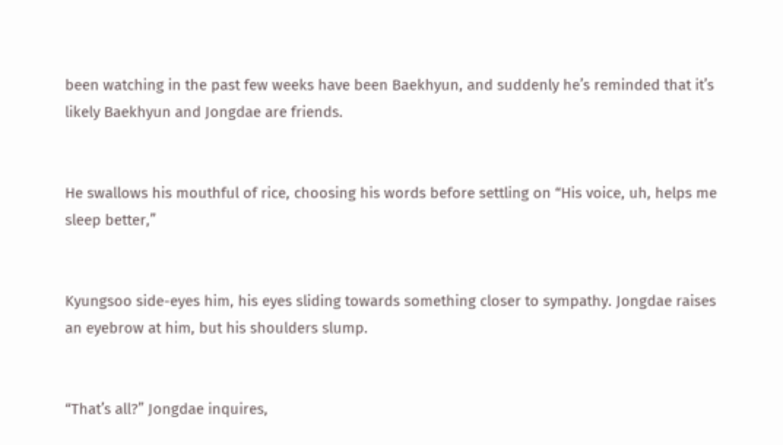been watching in the past few weeks have been Baekhyun, and suddenly he’s reminded that it’s likely Baekhyun and Jongdae are friends.


He swallows his mouthful of rice, choosing his words before settling on “His voice, uh, helps me sleep better,”


Kyungsoo side-eyes him, his eyes sliding towards something closer to sympathy. Jongdae raises an eyebrow at him, but his shoulders slump.


“That’s all?” Jongdae inquires,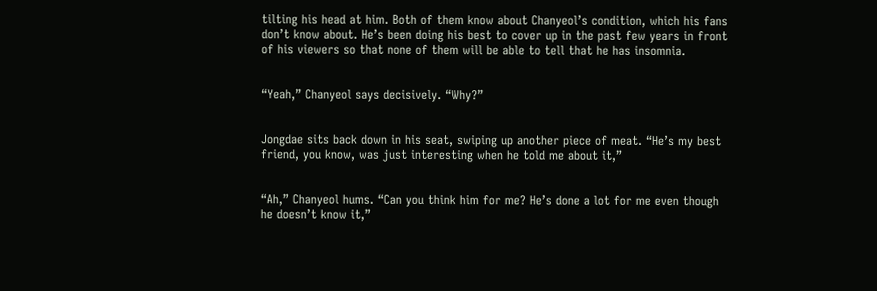tilting his head at him. Both of them know about Chanyeol’s condition, which his fans don’t know about. He’s been doing his best to cover up in the past few years in front of his viewers so that none of them will be able to tell that he has insomnia.


“Yeah,” Chanyeol says decisively. “Why?”


Jongdae sits back down in his seat, swiping up another piece of meat. “He’s my best friend, you know, was just interesting when he told me about it,”


“Ah,” Chanyeol hums. “Can you think him for me? He’s done a lot for me even though he doesn’t know it,”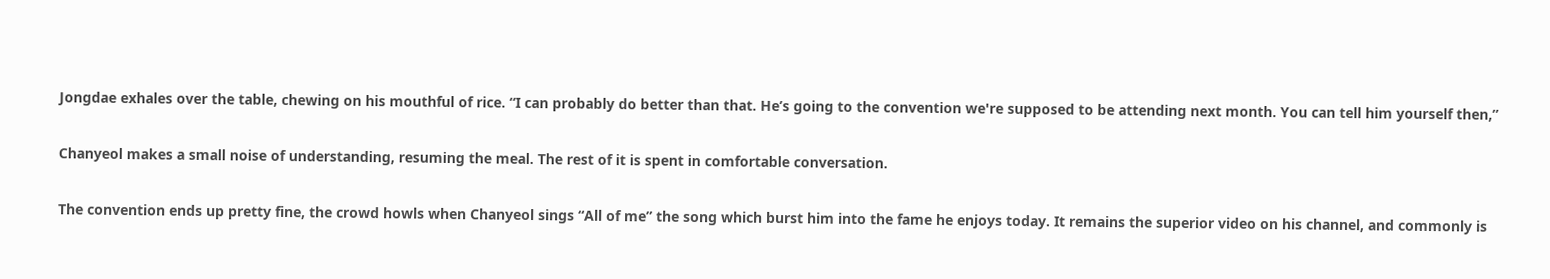Jongdae exhales over the table, chewing on his mouthful of rice. “I can probably do better than that. He’s going to the convention we're supposed to be attending next month. You can tell him yourself then,”


Chanyeol makes a small noise of understanding, resuming the meal. The rest of it is spent in comfortable conversation.


The convention ends up pretty fine, the crowd howls when Chanyeol sings “All of me” the song which burst him into the fame he enjoys today. It remains the superior video on his channel, and commonly is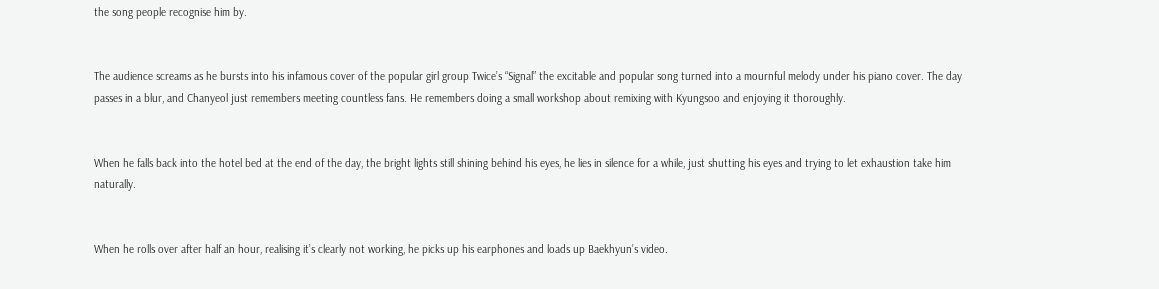the song people recognise him by.


The audience screams as he bursts into his infamous cover of the popular girl group Twice’s “Signal” the excitable and popular song turned into a mournful melody under his piano cover. The day passes in a blur, and Chanyeol just remembers meeting countless fans. He remembers doing a small workshop about remixing with Kyungsoo and enjoying it thoroughly.


When he falls back into the hotel bed at the end of the day, the bright lights still shining behind his eyes, he lies in silence for a while, just shutting his eyes and trying to let exhaustion take him naturally.


When he rolls over after half an hour, realising it’s clearly not working, he picks up his earphones and loads up Baekhyun’s video.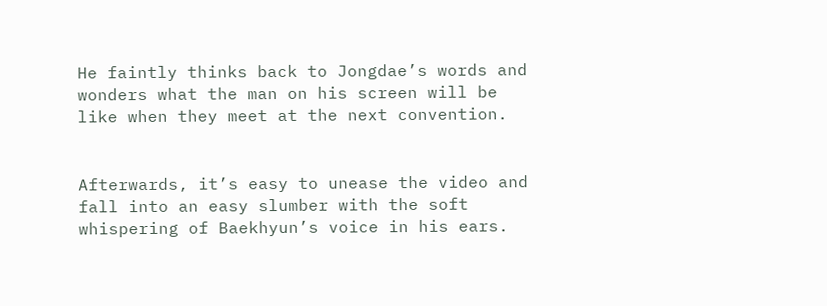He faintly thinks back to Jongdae’s words and wonders what the man on his screen will be like when they meet at the next convention.


Afterwards, it’s easy to unease the video and fall into an easy slumber with the soft whispering of Baekhyun’s voice in his ears.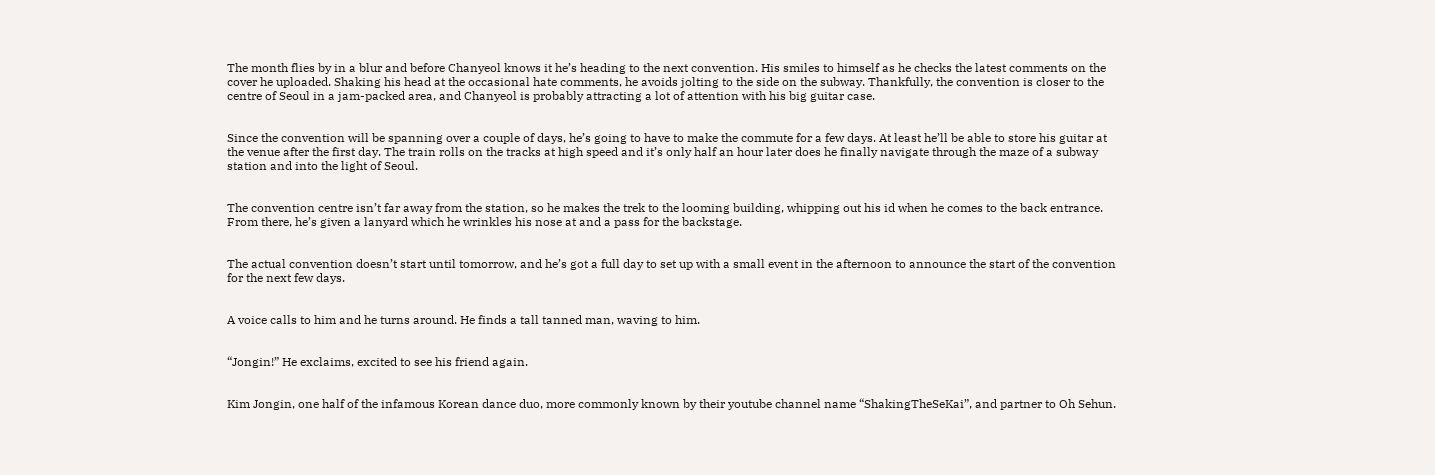The month flies by in a blur and before Chanyeol knows it he’s heading to the next convention. His smiles to himself as he checks the latest comments on the cover he uploaded. Shaking his head at the occasional hate comments, he avoids jolting to the side on the subway. Thankfully, the convention is closer to the centre of Seoul in a jam-packed area, and Chanyeol is probably attracting a lot of attention with his big guitar case.


Since the convention will be spanning over a couple of days, he’s going to have to make the commute for a few days. At least he’ll be able to store his guitar at the venue after the first day. The train rolls on the tracks at high speed and it’s only half an hour later does he finally navigate through the maze of a subway station and into the light of Seoul.


The convention centre isn’t far away from the station, so he makes the trek to the looming building, whipping out his id when he comes to the back entrance. From there, he’s given a lanyard which he wrinkles his nose at and a pass for the backstage.


The actual convention doesn’t start until tomorrow, and he’s got a full day to set up with a small event in the afternoon to announce the start of the convention for the next few days.


A voice calls to him and he turns around. He finds a tall tanned man, waving to him.


“Jongin!” He exclaims, excited to see his friend again.


Kim Jongin, one half of the infamous Korean dance duo, more commonly known by their youtube channel name “ShakingTheSeKai”, and partner to Oh Sehun.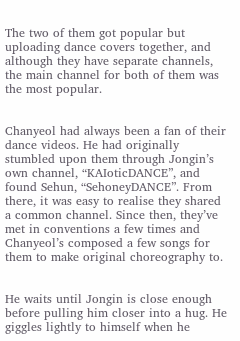The two of them got popular but uploading dance covers together, and although they have separate channels, the main channel for both of them was the most popular.


Chanyeol had always been a fan of their dance videos. He had originally stumbled upon them through Jongin’s own channel, “KAIoticDANCE”, and found Sehun, “SehoneyDANCE”. From there, it was easy to realise they shared a common channel. Since then, they’ve met in conventions a few times and Chanyeol’s composed a few songs for them to make original choreography to.


He waits until Jongin is close enough before pulling him closer into a hug. He giggles lightly to himself when he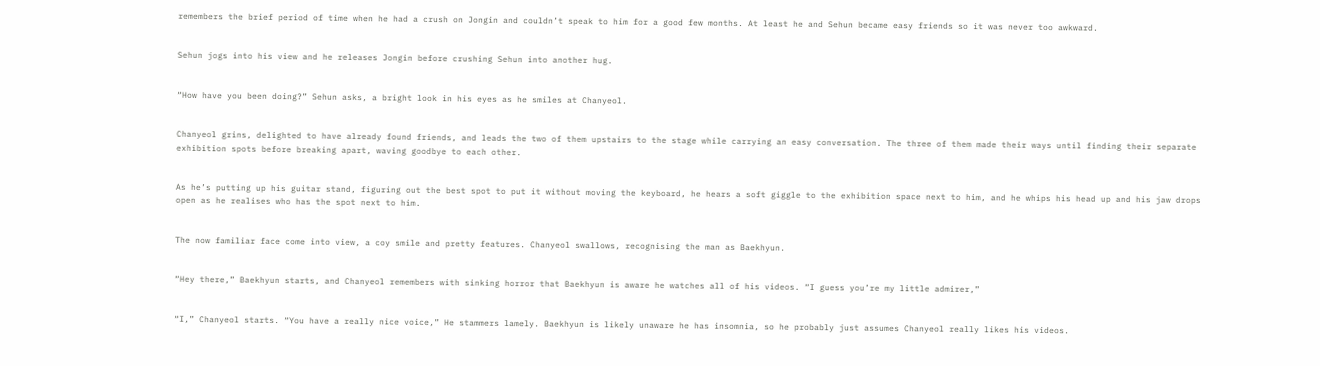remembers the brief period of time when he had a crush on Jongin and couldn’t speak to him for a good few months. At least he and Sehun became easy friends so it was never too awkward.


Sehun jogs into his view and he releases Jongin before crushing Sehun into another hug.


“How have you been doing?” Sehun asks, a bright look in his eyes as he smiles at Chanyeol.


Chanyeol grins, delighted to have already found friends, and leads the two of them upstairs to the stage while carrying an easy conversation. The three of them made their ways until finding their separate exhibition spots before breaking apart, waving goodbye to each other.


As he’s putting up his guitar stand, figuring out the best spot to put it without moving the keyboard, he hears a soft giggle to the exhibition space next to him, and he whips his head up and his jaw drops open as he realises who has the spot next to him.


The now familiar face come into view, a coy smile and pretty features. Chanyeol swallows, recognising the man as Baekhyun.


“Hey there,” Baekhyun starts, and Chanyeol remembers with sinking horror that Baekhyun is aware he watches all of his videos. “I guess you’re my little admirer,”


“I,” Chanyeol starts. “You have a really nice voice,” He stammers lamely. Baekhyun is likely unaware he has insomnia, so he probably just assumes Chanyeol really likes his videos.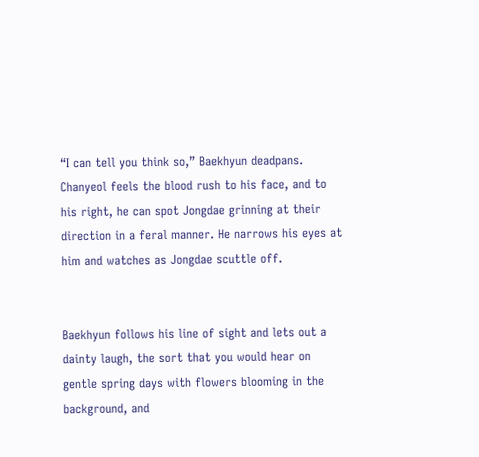“I can tell you think so,” Baekhyun deadpans. Chanyeol feels the blood rush to his face, and to his right, he can spot Jongdae grinning at their direction in a feral manner. He narrows his eyes at him and watches as Jongdae scuttle off.


Baekhyun follows his line of sight and lets out a dainty laugh, the sort that you would hear on gentle spring days with flowers blooming in the background, and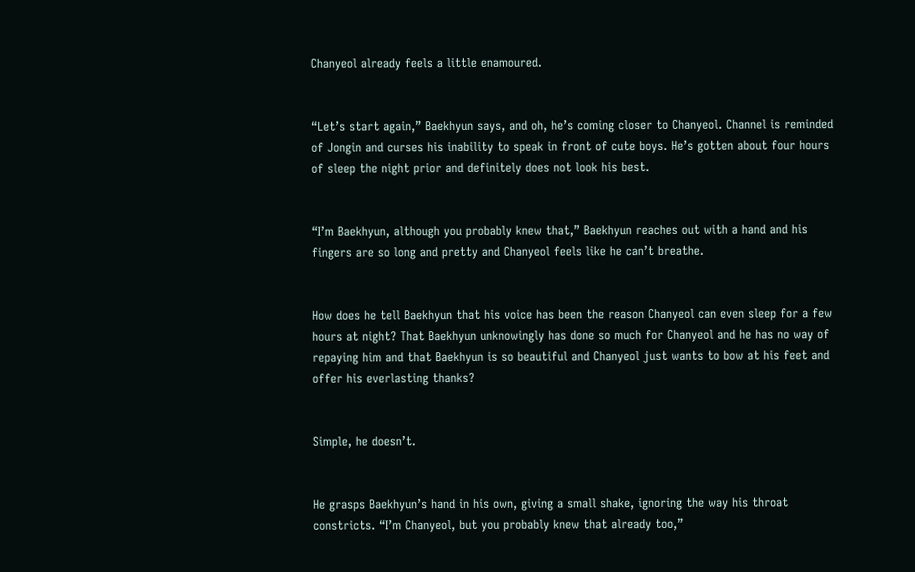Chanyeol already feels a little enamoured.


“Let’s start again,” Baekhyun says, and oh, he’s coming closer to Chanyeol. Channel is reminded of Jongin and curses his inability to speak in front of cute boys. He’s gotten about four hours of sleep the night prior and definitely does not look his best.


“I’m Baekhyun, although you probably knew that,” Baekhyun reaches out with a hand and his fingers are so long and pretty and Chanyeol feels like he can’t breathe.


How does he tell Baekhyun that his voice has been the reason Chanyeol can even sleep for a few hours at night? That Baekhyun unknowingly has done so much for Chanyeol and he has no way of repaying him and that Baekhyun is so beautiful and Chanyeol just wants to bow at his feet and offer his everlasting thanks?


Simple, he doesn’t.


He grasps Baekhyun’s hand in his own, giving a small shake, ignoring the way his throat constricts. “I’m Chanyeol, but you probably knew that already too,”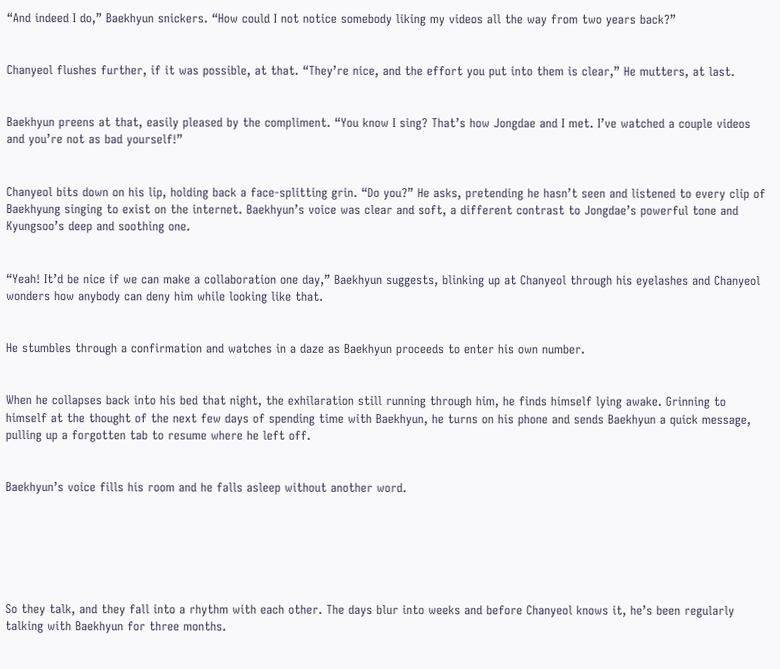“And indeed I do,” Baekhyun snickers. “How could I not notice somebody liking my videos all the way from two years back?”


Chanyeol flushes further, if it was possible, at that. “They’re nice, and the effort you put into them is clear,” He mutters, at last.


Baekhyun preens at that, easily pleased by the compliment. “You know I sing? That’s how Jongdae and I met. I’ve watched a couple videos and you’re not as bad yourself!”


Chanyeol bits down on his lip, holding back a face-splitting grin. “Do you?” He asks, pretending he hasn’t seen and listened to every clip of Baekhyung singing to exist on the internet. Baekhyun’s voice was clear and soft, a different contrast to Jongdae’s powerful tone and Kyungsoo’s deep and soothing one.


“Yeah! It’d be nice if we can make a collaboration one day,” Baekhyun suggests, blinking up at Chanyeol through his eyelashes and Chanyeol wonders how anybody can deny him while looking like that.


He stumbles through a confirmation and watches in a daze as Baekhyun proceeds to enter his own number.


When he collapses back into his bed that night, the exhilaration still running through him, he finds himself lying awake. Grinning to himself at the thought of the next few days of spending time with Baekhyun, he turns on his phone and sends Baekhyun a quick message, pulling up a forgotten tab to resume where he left off.


Baekhyun’s voice fills his room and he falls asleep without another word.






So they talk, and they fall into a rhythm with each other. The days blur into weeks and before Chanyeol knows it, he’s been regularly talking with Baekhyun for three months.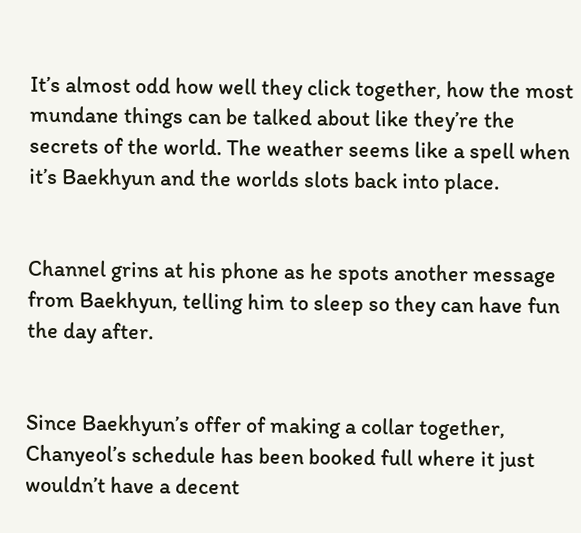It’s almost odd how well they click together, how the most mundane things can be talked about like they’re the secrets of the world. The weather seems like a spell when it’s Baekhyun and the worlds slots back into place.


Channel grins at his phone as he spots another message from Baekhyun, telling him to sleep so they can have fun the day after.


Since Baekhyun’s offer of making a collar together, Chanyeol’s schedule has been booked full where it just wouldn’t have a decent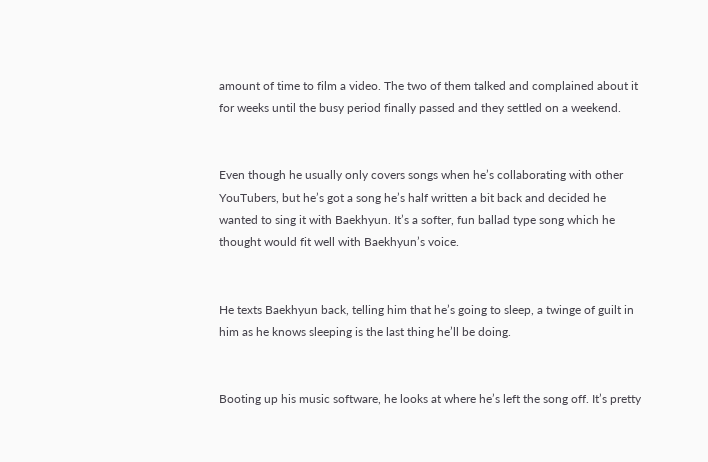amount of time to film a video. The two of them talked and complained about it for weeks until the busy period finally passed and they settled on a weekend.


Even though he usually only covers songs when he’s collaborating with other YouTubers, but he’s got a song he’s half written a bit back and decided he wanted to sing it with Baekhyun. It’s a softer, fun ballad type song which he thought would fit well with Baekhyun’s voice.


He texts Baekhyun back, telling him that he’s going to sleep, a twinge of guilt in him as he knows sleeping is the last thing he’ll be doing.


Booting up his music software, he looks at where he’s left the song off. It’s pretty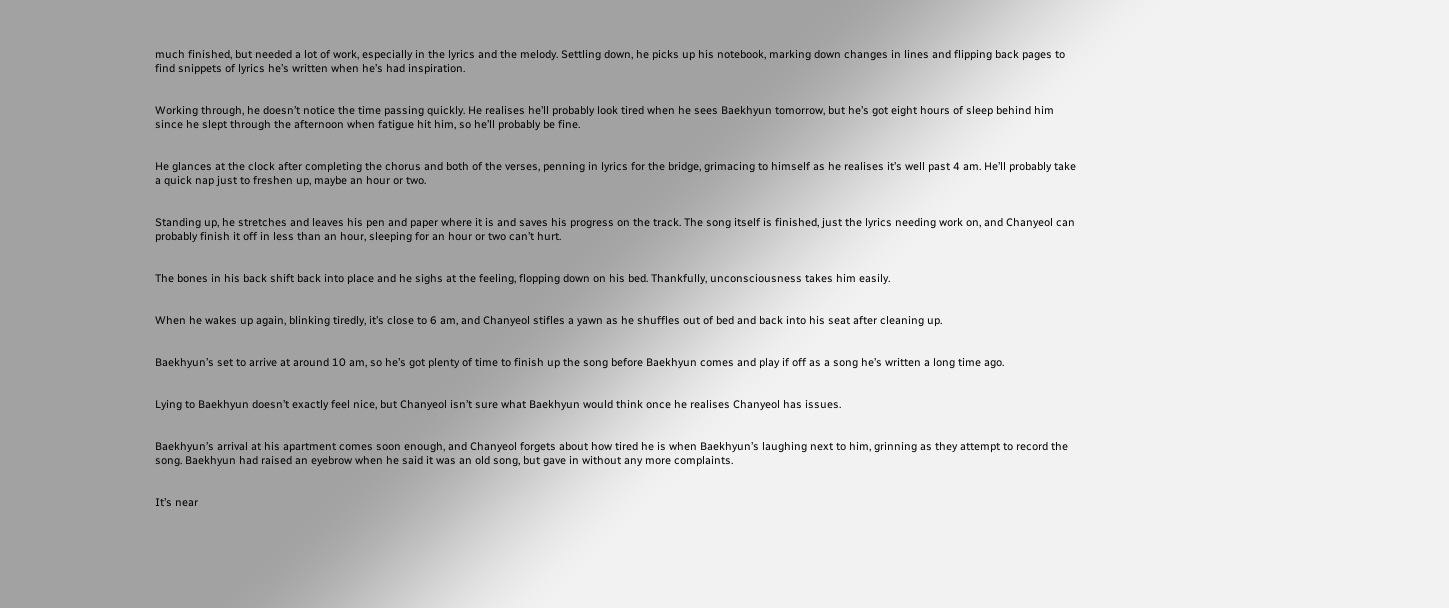much finished, but needed a lot of work, especially in the lyrics and the melody. Settling down, he picks up his notebook, marking down changes in lines and flipping back pages to find snippets of lyrics he’s written when he’s had inspiration.


Working through, he doesn’t notice the time passing quickly. He realises he’ll probably look tired when he sees Baekhyun tomorrow, but he’s got eight hours of sleep behind him since he slept through the afternoon when fatigue hit him, so he’ll probably be fine.


He glances at the clock after completing the chorus and both of the verses, penning in lyrics for the bridge, grimacing to himself as he realises it’s well past 4 am. He’ll probably take a quick nap just to freshen up, maybe an hour or two.


Standing up, he stretches and leaves his pen and paper where it is and saves his progress on the track. The song itself is finished, just the lyrics needing work on, and Chanyeol can probably finish it off in less than an hour, sleeping for an hour or two can’t hurt.


The bones in his back shift back into place and he sighs at the feeling, flopping down on his bed. Thankfully, unconsciousness takes him easily.


When he wakes up again, blinking tiredly, it’s close to 6 am, and Chanyeol stifles a yawn as he shuffles out of bed and back into his seat after cleaning up.


Baekhyun’s set to arrive at around 10 am, so he’s got plenty of time to finish up the song before Baekhyun comes and play if off as a song he’s written a long time ago.


Lying to Baekhyun doesn’t exactly feel nice, but Chanyeol isn’t sure what Baekhyun would think once he realises Chanyeol has issues.


Baekhyun’s arrival at his apartment comes soon enough, and Chanyeol forgets about how tired he is when Baekhyun’s laughing next to him, grinning as they attempt to record the song. Baekhyun had raised an eyebrow when he said it was an old song, but gave in without any more complaints.


It’s near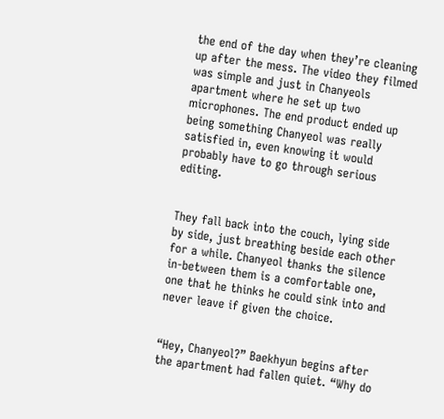the end of the day when they’re cleaning up after the mess. The video they filmed was simple and just in Chanyeols apartment where he set up two microphones. The end product ended up being something Chanyeol was really satisfied in, even knowing it would probably have to go through serious editing.


They fall back into the couch, lying side by side, just breathing beside each other for a while. Chanyeol thanks the silence in-between them is a comfortable one, one that he thinks he could sink into and never leave if given the choice.


“Hey, Chanyeol?” Baekhyun begins after the apartment had fallen quiet. “Why do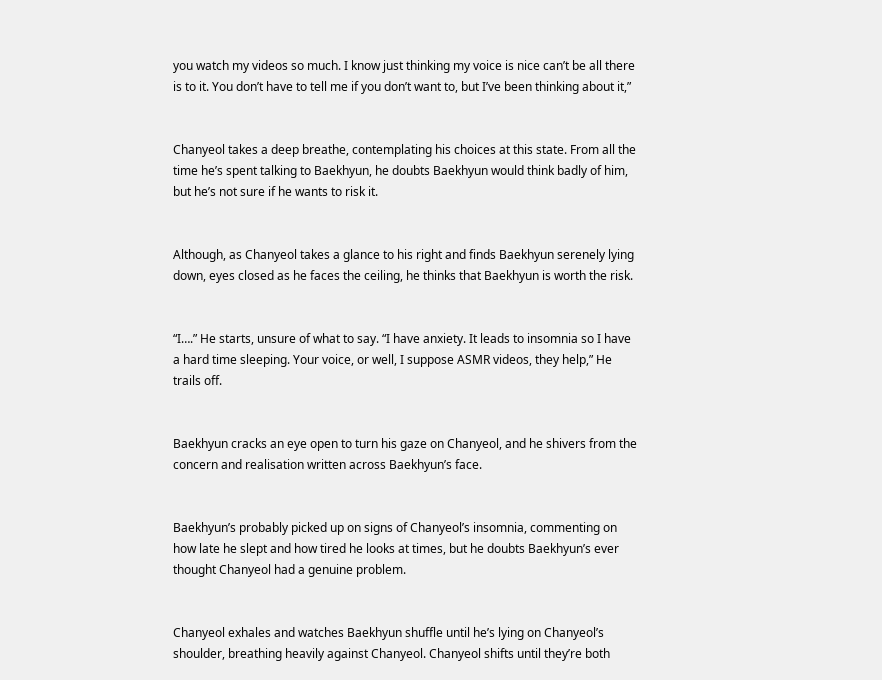you watch my videos so much. I know just thinking my voice is nice can’t be all there is to it. You don’t have to tell me if you don’t want to, but I’ve been thinking about it,”


Chanyeol takes a deep breathe, contemplating his choices at this state. From all the time he’s spent talking to Baekhyun, he doubts Baekhyun would think badly of him, but he’s not sure if he wants to risk it.


Although, as Chanyeol takes a glance to his right and finds Baekhyun serenely lying down, eyes closed as he faces the ceiling, he thinks that Baekhyun is worth the risk.


“I….” He starts, unsure of what to say. “I have anxiety. It leads to insomnia so I have a hard time sleeping. Your voice, or well, I suppose ASMR videos, they help,” He trails off.


Baekhyun cracks an eye open to turn his gaze on Chanyeol, and he shivers from the concern and realisation written across Baekhyun’s face.


Baekhyun’s probably picked up on signs of Chanyeol’s insomnia, commenting on how late he slept and how tired he looks at times, but he doubts Baekhyun’s ever thought Chanyeol had a genuine problem.


Chanyeol exhales and watches Baekhyun shuffle until he’s lying on Chanyeol’s shoulder, breathing heavily against Chanyeol. Chanyeol shifts until they’re both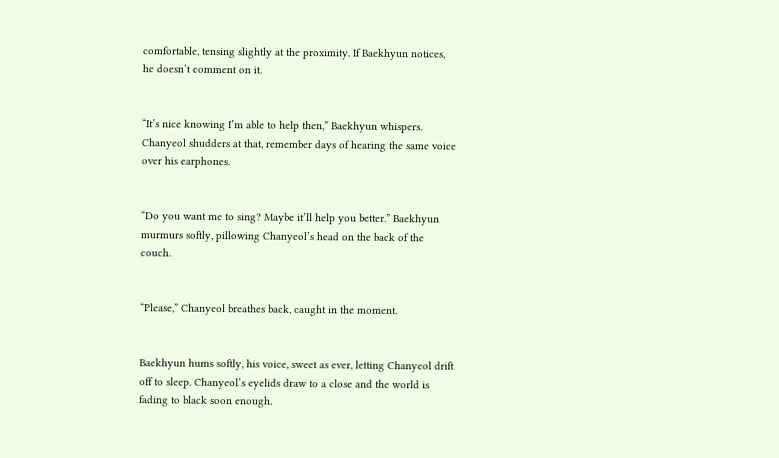comfortable, tensing slightly at the proximity. If Baekhyun notices, he doesn’t comment on it.


“It’s nice knowing I’m able to help then,” Baekhyun whispers. Chanyeol shudders at that, remember days of hearing the same voice over his earphones.


“Do you want me to sing? Maybe it’ll help you better.” Baekhyun murmurs softly, pillowing Chanyeol’s head on the back of the couch.


“Please,” Chanyeol breathes back, caught in the moment.


Baekhyun hums softly, his voice, sweet as ever, letting Chanyeol drift off to sleep. Chanyeol’s eyelids draw to a close and the world is fading to black soon enough.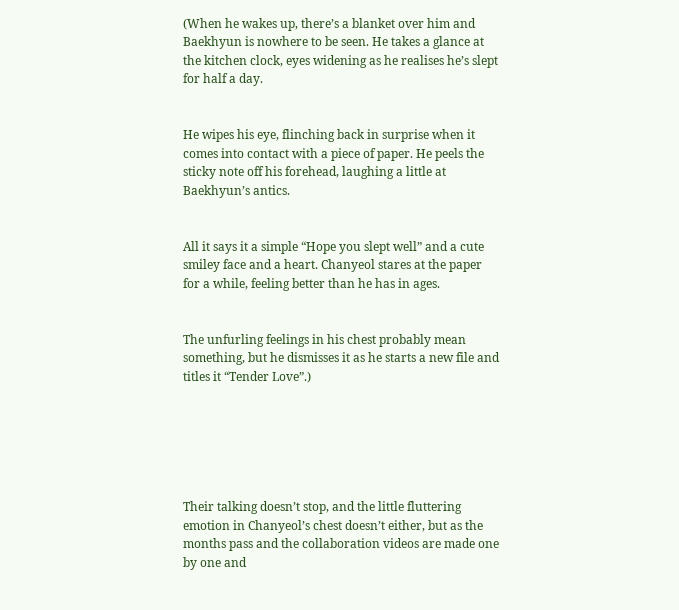(When he wakes up, there’s a blanket over him and Baekhyun is nowhere to be seen. He takes a glance at the kitchen clock, eyes widening as he realises he’s slept for half a day.


He wipes his eye, flinching back in surprise when it comes into contact with a piece of paper. He peels the sticky note off his forehead, laughing a little at Baekhyun’s antics.


All it says it a simple “Hope you slept well” and a cute smiley face and a heart. Chanyeol stares at the paper for a while, feeling better than he has in ages.


The unfurling feelings in his chest probably mean something, but he dismisses it as he starts a new file and titles it “Tender Love”.)






Their talking doesn’t stop, and the little fluttering emotion in Chanyeol’s chest doesn’t either, but as the months pass and the collaboration videos are made one by one and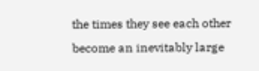the times they see each other become an inevitably large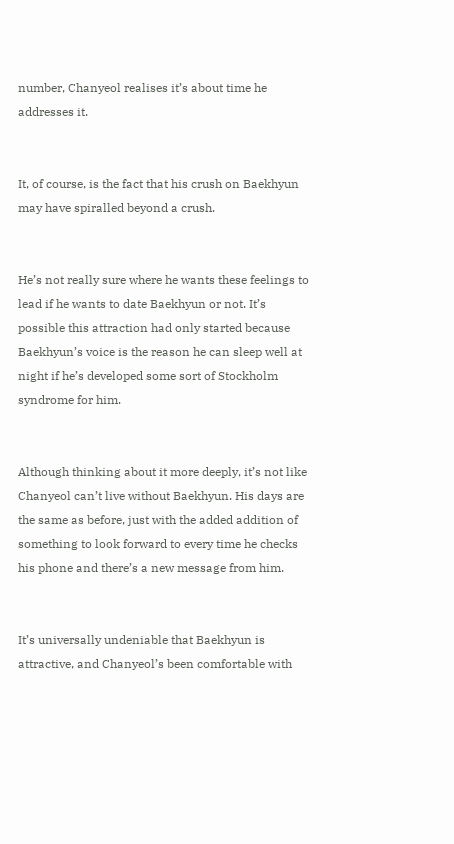number, Chanyeol realises it’s about time he addresses it.


It, of course, is the fact that his crush on Baekhyun may have spiralled beyond a crush.


He’s not really sure where he wants these feelings to lead if he wants to date Baekhyun or not. It’s possible this attraction had only started because Baekhyun’s voice is the reason he can sleep well at night if he’s developed some sort of Stockholm syndrome for him.


Although thinking about it more deeply, it’s not like Chanyeol can’t live without Baekhyun. His days are the same as before, just with the added addition of something to look forward to every time he checks his phone and there’s a new message from him.


It’s universally undeniable that Baekhyun is attractive, and Chanyeol’s been comfortable with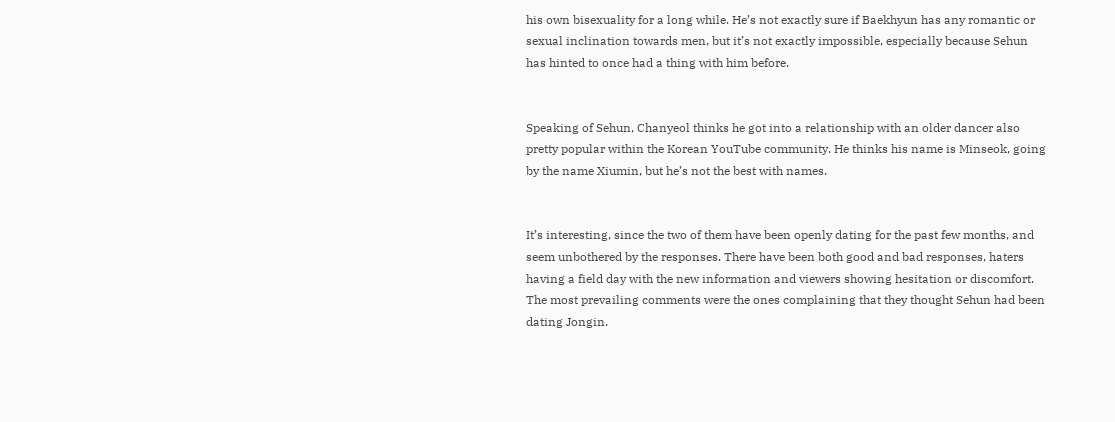his own bisexuality for a long while. He’s not exactly sure if Baekhyun has any romantic or sexual inclination towards men, but it’s not exactly impossible, especially because Sehun has hinted to once had a thing with him before.


Speaking of Sehun, Chanyeol thinks he got into a relationship with an older dancer also pretty popular within the Korean YouTube community. He thinks his name is Minseok, going by the name Xiumin, but he’s not the best with names.


It’s interesting, since the two of them have been openly dating for the past few months, and seem unbothered by the responses. There have been both good and bad responses, haters having a field day with the new information and viewers showing hesitation or discomfort. The most prevailing comments were the ones complaining that they thought Sehun had been dating Jongin.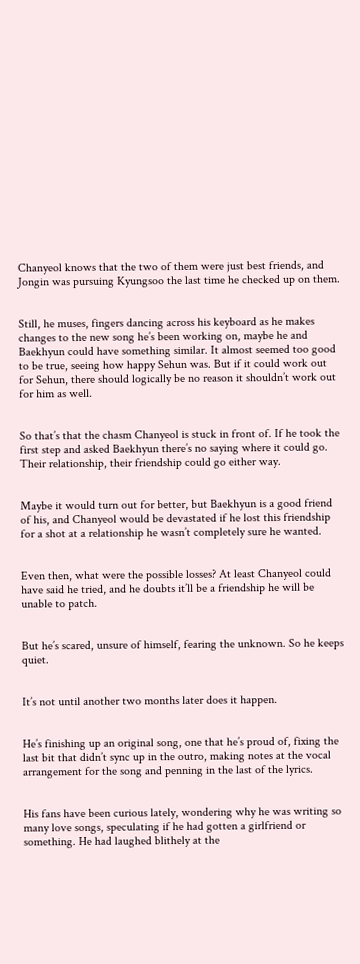Chanyeol knows that the two of them were just best friends, and Jongin was pursuing Kyungsoo the last time he checked up on them.


Still, he muses, fingers dancing across his keyboard as he makes changes to the new song he’s been working on, maybe he and Baekhyun could have something similar. It almost seemed too good to be true, seeing how happy Sehun was. But if it could work out for Sehun, there should logically be no reason it shouldn’t work out for him as well.


So that’s that the chasm Chanyeol is stuck in front of. If he took the first step and asked Baekhyun there’s no saying where it could go. Their relationship, their friendship could go either way.


Maybe it would turn out for better, but Baekhyun is a good friend of his, and Chanyeol would be devastated if he lost this friendship for a shot at a relationship he wasn’t completely sure he wanted.


Even then, what were the possible losses? At least Chanyeol could have said he tried, and he doubts it’ll be a friendship he will be unable to patch.


But he’s scared, unsure of himself, fearing the unknown. So he keeps quiet.


It’s not until another two months later does it happen.


He’s finishing up an original song, one that he’s proud of, fixing the last bit that didn’t sync up in the outro, making notes at the vocal arrangement for the song and penning in the last of the lyrics.


His fans have been curious lately, wondering why he was writing so many love songs, speculating if he had gotten a girlfriend or something. He had laughed blithely at the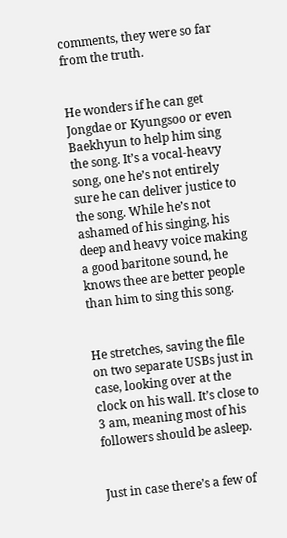comments, they were so far from the truth.


He wonders if he can get Jongdae or Kyungsoo or even Baekhyun to help him sing the song. It’s a vocal-heavy song, one he’s not entirely sure he can deliver justice to the song. While he’s not ashamed of his singing, his deep and heavy voice making a good baritone sound, he knows thee are better people than him to sing this song.


He stretches, saving the file on two separate USBs just in case, looking over at the clock on his wall. It’s close to 3 am, meaning most of his followers should be asleep.


Just in case there’s a few of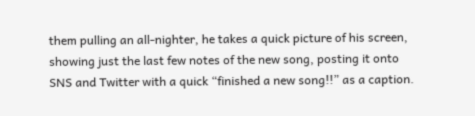them pulling an all-nighter, he takes a quick picture of his screen, showing just the last few notes of the new song, posting it onto SNS and Twitter with a quick “finished a new song!!” as a caption.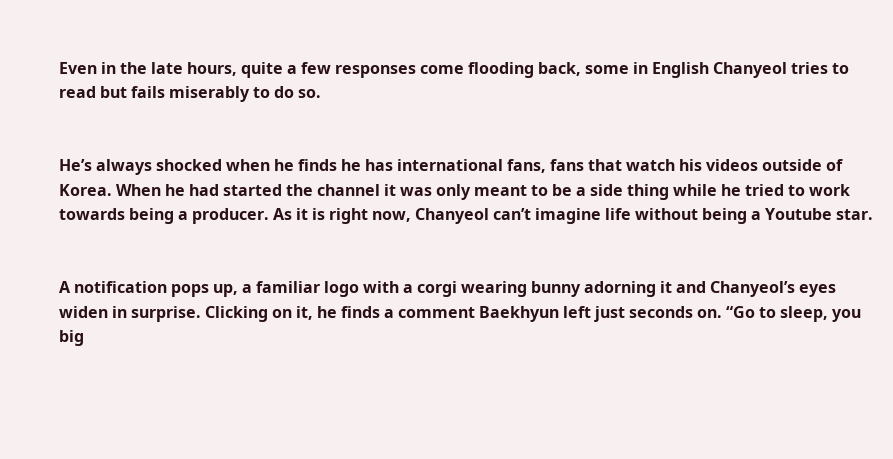Even in the late hours, quite a few responses come flooding back, some in English Chanyeol tries to read but fails miserably to do so.


He’s always shocked when he finds he has international fans, fans that watch his videos outside of Korea. When he had started the channel it was only meant to be a side thing while he tried to work towards being a producer. As it is right now, Chanyeol can’t imagine life without being a Youtube star.


A notification pops up, a familiar logo with a corgi wearing bunny adorning it and Chanyeol’s eyes widen in surprise. Clicking on it, he finds a comment Baekhyun left just seconds on. “Go to sleep, you big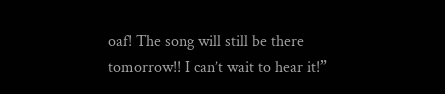oaf! The song will still be there tomorrow!! I can’t wait to hear it!”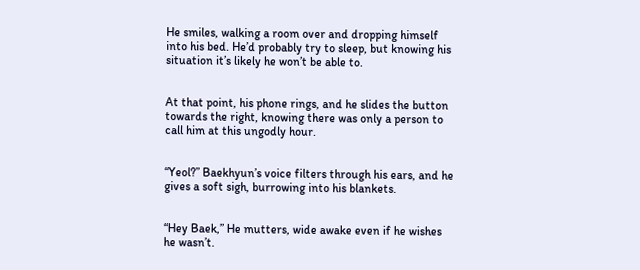He smiles, walking a room over and dropping himself into his bed. He’d probably try to sleep, but knowing his situation it’s likely he won’t be able to.


At that point, his phone rings, and he slides the button towards the right, knowing there was only a person to call him at this ungodly hour.


“Yeol?” Baekhyun’s voice filters through his ears, and he gives a soft sigh, burrowing into his blankets.


“Hey Baek,” He mutters, wide awake even if he wishes he wasn’t.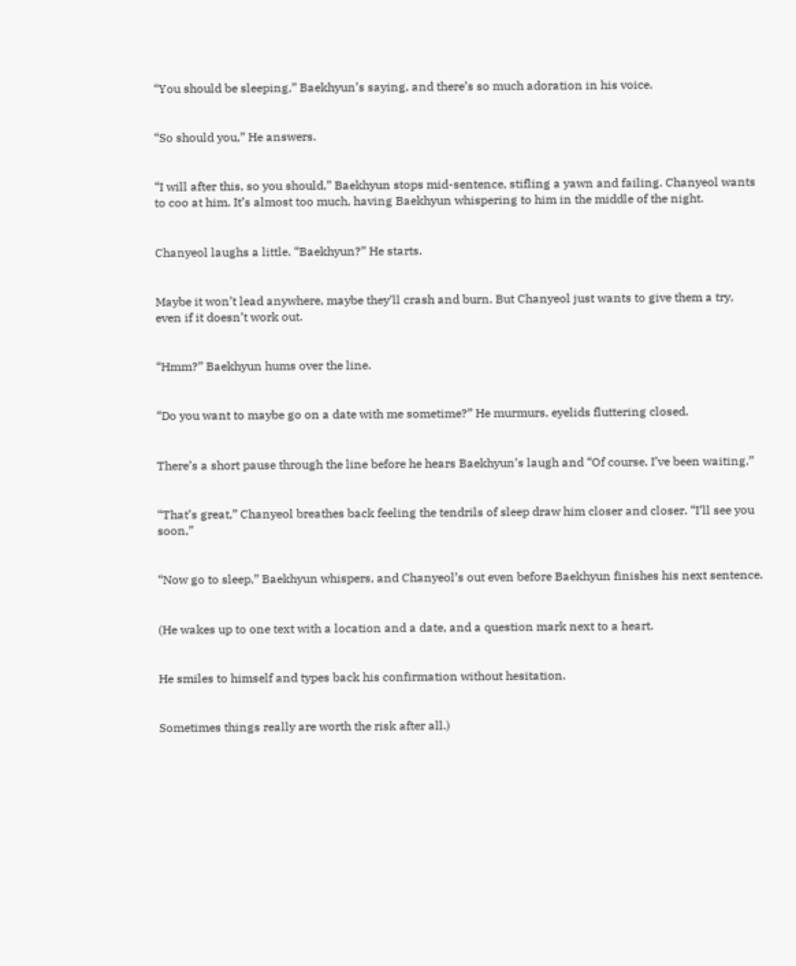“You should be sleeping,” Baekhyun’s saying, and there’s so much adoration in his voice.


“So should you,” He answers.


“I will after this, so you should,” Baekhyun stops mid-sentence, stifling a yawn and failing. Chanyeol wants to coo at him. It’s almost too much, having Baekhyun whispering to him in the middle of the night.


Chanyeol laughs a little. “Baekhyun?” He starts.


Maybe it won’t lead anywhere, maybe they’ll crash and burn. But Chanyeol just wants to give them a try, even if it doesn’t work out.


“Hmm?” Baekhyun hums over the line.


“Do you want to maybe go on a date with me sometime?” He murmurs, eyelids fluttering closed.


There’s a short pause through the line before he hears Baekhyun’s laugh and “Of course, I’ve been waiting,”


“That’s great,” Chanyeol breathes back feeling the tendrils of sleep draw him closer and closer. “I’ll see you soon,”


“Now go to sleep,” Baekhyun whispers, and Chanyeol’s out even before Baekhyun finishes his next sentence.


(He wakes up to one text with a location and a date, and a question mark next to a heart.


He smiles to himself and types back his confirmation without hesitation.


Sometimes things really are worth the risk after all.)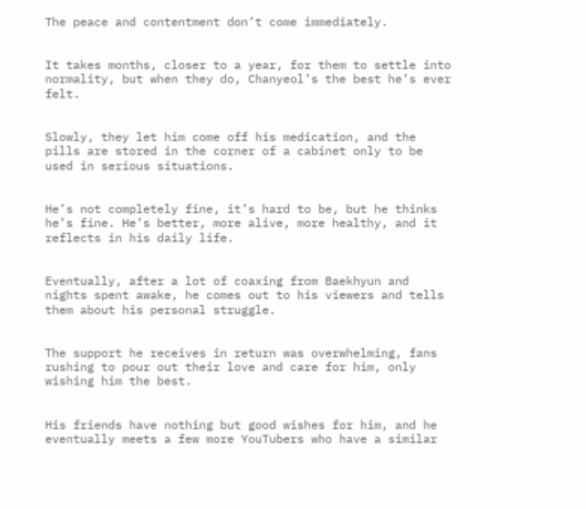The peace and contentment don’t come immediately.


It takes months, closer to a year, for them to settle into normality, but when they do, Chanyeol’s the best he’s ever felt.


Slowly, they let him come off his medication, and the pills are stored in the corner of a cabinet only to be used in serious situations.


He’s not completely fine, it’s hard to be, but he thinks he’s fine. He’s better, more alive, more healthy, and it reflects in his daily life.


Eventually, after a lot of coaxing from Baekhyun and nights spent awake, he comes out to his viewers and tells them about his personal struggle.


The support he receives in return was overwhelming, fans rushing to pour out their love and care for him, only wishing him the best.


His friends have nothing but good wishes for him, and he eventually meets a few more YouTubers who have a similar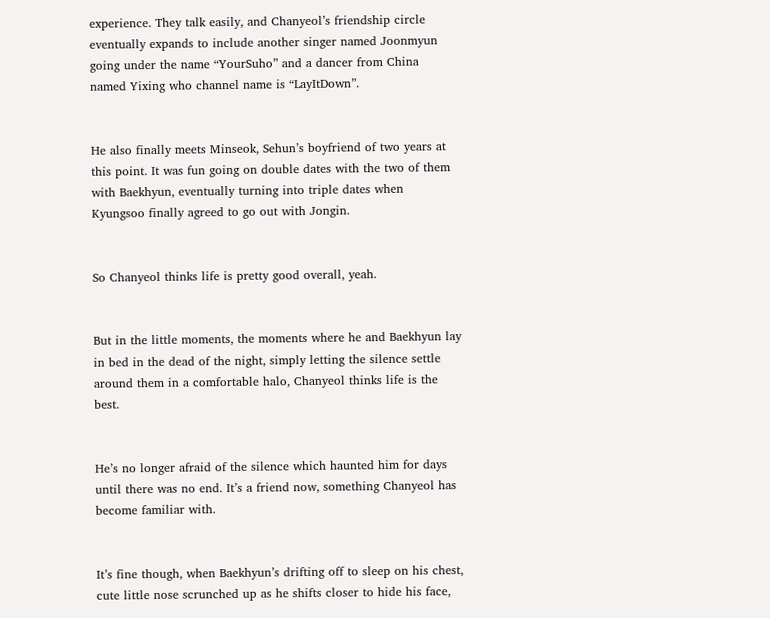experience. They talk easily, and Chanyeol’s friendship circle eventually expands to include another singer named Joonmyun going under the name “YourSuho” and a dancer from China named Yixing who channel name is “LayItDown”.


He also finally meets Minseok, Sehun’s boyfriend of two years at this point. It was fun going on double dates with the two of them with Baekhyun, eventually turning into triple dates when Kyungsoo finally agreed to go out with Jongin.


So Chanyeol thinks life is pretty good overall, yeah.


But in the little moments, the moments where he and Baekhyun lay in bed in the dead of the night, simply letting the silence settle around them in a comfortable halo, Chanyeol thinks life is the best.


He’s no longer afraid of the silence which haunted him for days until there was no end. It’s a friend now, something Chanyeol has become familiar with.


It’s fine though, when Baekhyun’s drifting off to sleep on his chest, cute little nose scrunched up as he shifts closer to hide his face,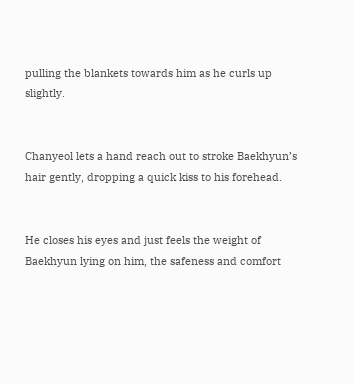pulling the blankets towards him as he curls up slightly.


Chanyeol lets a hand reach out to stroke Baekhyun’s hair gently, dropping a quick kiss to his forehead.


He closes his eyes and just feels the weight of Baekhyun lying on him, the safeness and comfort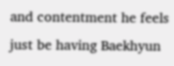and contentment he feels just be having Baekhyun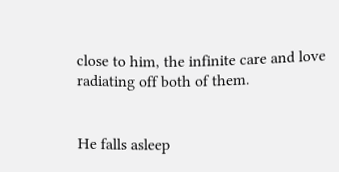close to him, the infinite care and love radiating off both of them.


He falls asleep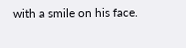with a smile on his face.